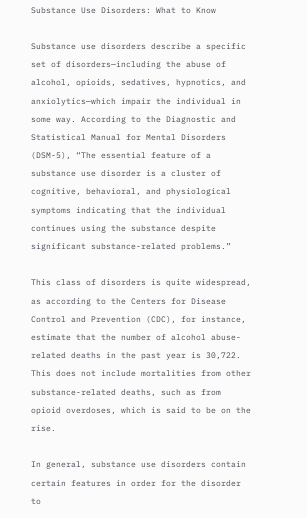Substance Use Disorders: What to Know

Substance use disorders describe a specific set of disorders—including the abuse of alcohol, opioids, sedatives, hypnotics, and anxiolytics—which impair the individual in some way. According to the Diagnostic and Statistical Manual for Mental Disorders (DSM-5), “The essential feature of a substance use disorder is a cluster of cognitive, behavioral, and physiological symptoms indicating that the individual continues using the substance despite significant substance-related problems.”

This class of disorders is quite widespread, as according to the Centers for Disease Control and Prevention (CDC), for instance, estimate that the number of alcohol abuse-related deaths in the past year is 30,722. This does not include mortalities from other substance-related deaths, such as from opioid overdoses, which is said to be on the rise.

In general, substance use disorders contain certain features in order for the disorder to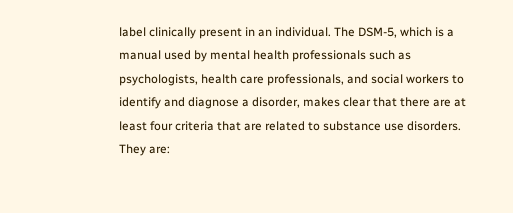label clinically present in an individual. The DSM-5, which is a manual used by mental health professionals such as psychologists, health care professionals, and social workers to identify and diagnose a disorder, makes clear that there are at least four criteria that are related to substance use disorders. They are: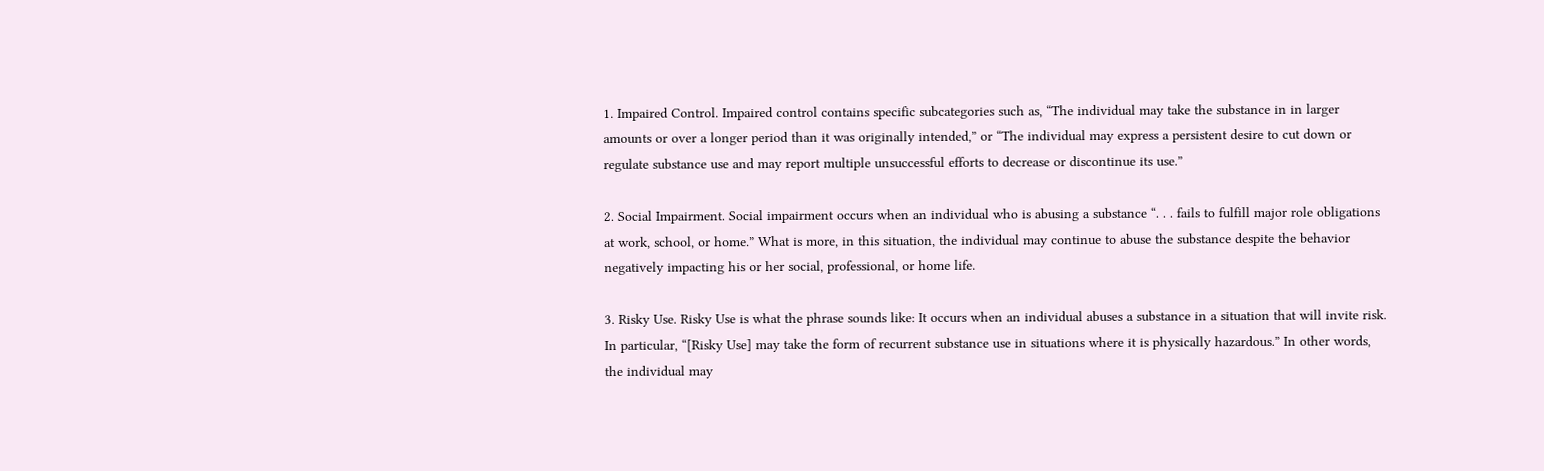1. Impaired Control. Impaired control contains specific subcategories such as, “The individual may take the substance in in larger amounts or over a longer period than it was originally intended,” or “The individual may express a persistent desire to cut down or regulate substance use and may report multiple unsuccessful efforts to decrease or discontinue its use.”

2. Social Impairment. Social impairment occurs when an individual who is abusing a substance “. . . fails to fulfill major role obligations at work, school, or home.” What is more, in this situation, the individual may continue to abuse the substance despite the behavior negatively impacting his or her social, professional, or home life.

3. Risky Use. Risky Use is what the phrase sounds like: It occurs when an individual abuses a substance in a situation that will invite risk. In particular, “[Risky Use] may take the form of recurrent substance use in situations where it is physically hazardous.” In other words, the individual may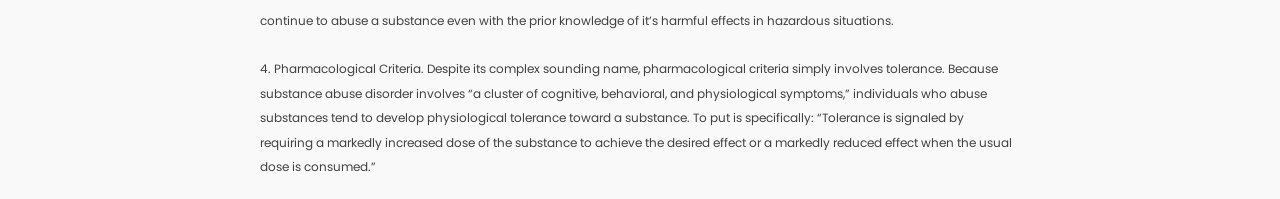continue to abuse a substance even with the prior knowledge of it’s harmful effects in hazardous situations.

4. Pharmacological Criteria. Despite its complex sounding name, pharmacological criteria simply involves tolerance. Because substance abuse disorder involves “a cluster of cognitive, behavioral, and physiological symptoms,” individuals who abuse substances tend to develop physiological tolerance toward a substance. To put is specifically: “Tolerance is signaled by requiring a markedly increased dose of the substance to achieve the desired effect or a markedly reduced effect when the usual dose is consumed.”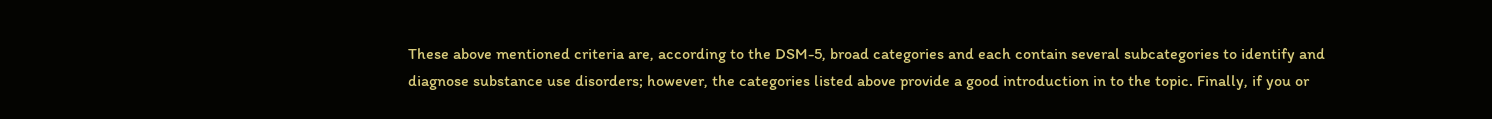These above mentioned criteria are, according to the DSM-5, broad categories and each contain several subcategories to identify and diagnose substance use disorders; however, the categories listed above provide a good introduction in to the topic. Finally, if you or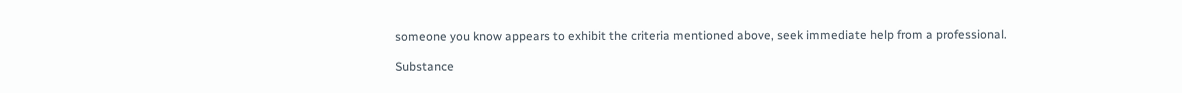someone you know appears to exhibit the criteria mentioned above, seek immediate help from a professional.

Substance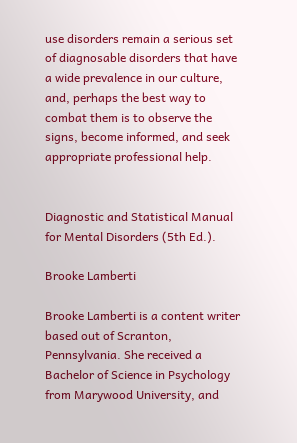use disorders remain a serious set of diagnosable disorders that have a wide prevalence in our culture, and, perhaps the best way to combat them is to observe the signs, become informed, and seek appropriate professional help.


Diagnostic and Statistical Manual for Mental Disorders (5th Ed.).

Brooke Lamberti

Brooke Lamberti is a content writer based out of Scranton, Pennsylvania. She received a Bachelor of Science in Psychology from Marywood University, and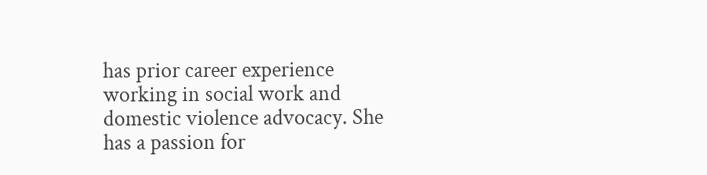has prior career experience working in social work and domestic violence advocacy. She has a passion for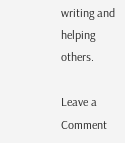writing and helping others.

Leave a Comment